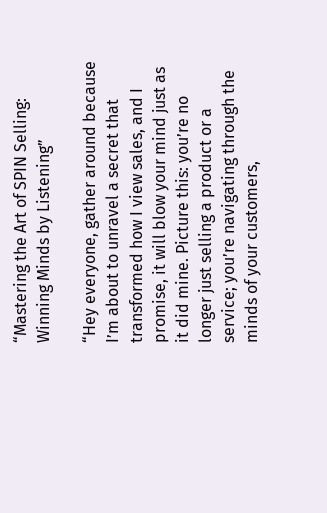“Mastering the Art of SPIN Selling: Winning Minds by Listening”

“Hey everyone, gather around because I’m about to unravel a secret that transformed how I view sales, and I promise, it will blow your mind just as it did mine. Picture this: you’re no longer just selling a product or a service; you’re navigating through the minds of your customers,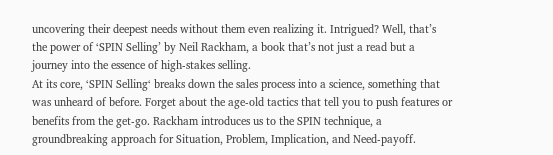uncovering their deepest needs without them even realizing it. Intrigued? Well, that’s the power of ‘SPIN Selling’ by Neil Rackham, a book that’s not just a read but a journey into the essence of high-stakes selling.
At its core, ‘SPIN Selling‘ breaks down the sales process into a science, something that was unheard of before. Forget about the age-old tactics that tell you to push features or benefits from the get-go. Rackham introduces us to the SPIN technique, a groundbreaking approach for Situation, Problem, Implication, and Need-payoff.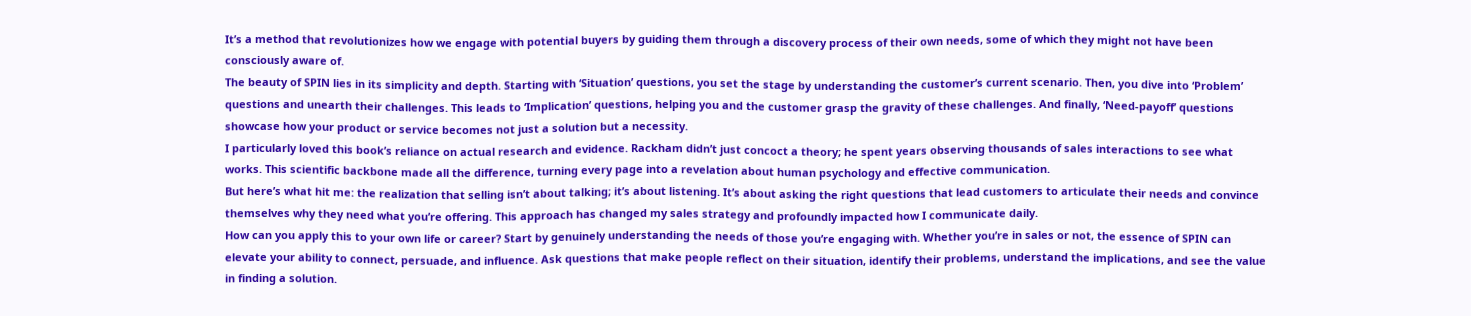It’s a method that revolutionizes how we engage with potential buyers by guiding them through a discovery process of their own needs, some of which they might not have been consciously aware of.
The beauty of SPIN lies in its simplicity and depth. Starting with ‘Situation’ questions, you set the stage by understanding the customer’s current scenario. Then, you dive into ‘Problem’ questions and unearth their challenges. This leads to ‘Implication’ questions, helping you and the customer grasp the gravity of these challenges. And finally, ‘Need-payoff’ questions showcase how your product or service becomes not just a solution but a necessity.
I particularly loved this book’s reliance on actual research and evidence. Rackham didn’t just concoct a theory; he spent years observing thousands of sales interactions to see what works. This scientific backbone made all the difference, turning every page into a revelation about human psychology and effective communication.
But here’s what hit me: the realization that selling isn’t about talking; it’s about listening. It’s about asking the right questions that lead customers to articulate their needs and convince themselves why they need what you’re offering. This approach has changed my sales strategy and profoundly impacted how I communicate daily.
How can you apply this to your own life or career? Start by genuinely understanding the needs of those you’re engaging with. Whether you’re in sales or not, the essence of SPIN can elevate your ability to connect, persuade, and influence. Ask questions that make people reflect on their situation, identify their problems, understand the implications, and see the value in finding a solution.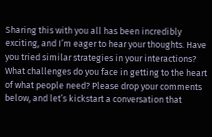Sharing this with you all has been incredibly exciting, and I’m eager to hear your thoughts. Have you tried similar strategies in your interactions? What challenges do you face in getting to the heart of what people need? Please drop your comments below, and let’s kickstart a conversation that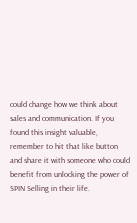could change how we think about sales and communication. If you found this insight valuable, remember to hit that like button and share it with someone who could benefit from unlocking the power of SPIN Selling in their life.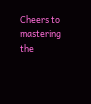Cheers to mastering the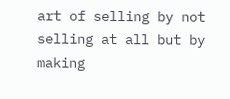art of selling by not selling at all but by making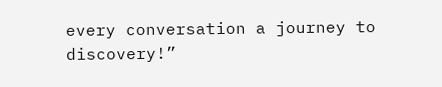every conversation a journey to discovery!”